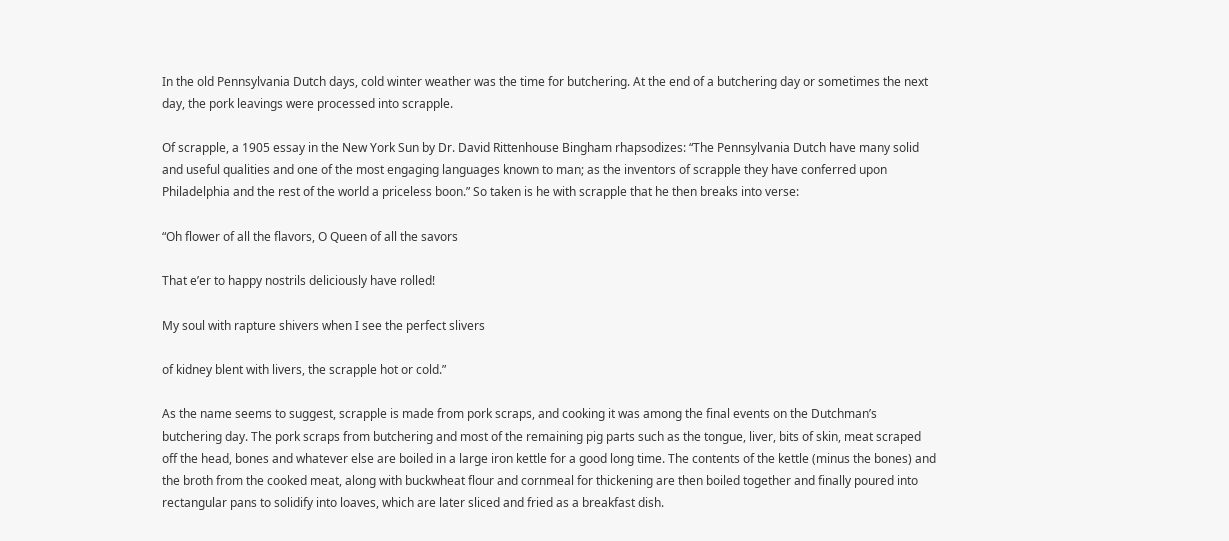In the old Pennsylvania Dutch days, cold winter weather was the time for butchering. At the end of a butchering day or sometimes the next day, the pork leavings were processed into scrapple.

Of scrapple, a 1905 essay in the New York Sun by Dr. David Rittenhouse Bingham rhapsodizes: “The Pennsylvania Dutch have many solid and useful qualities and one of the most engaging languages known to man; as the inventors of scrapple they have conferred upon Philadelphia and the rest of the world a priceless boon.” So taken is he with scrapple that he then breaks into verse:

“Oh flower of all the flavors, O Queen of all the savors

That e’er to happy nostrils deliciously have rolled!

My soul with rapture shivers when I see the perfect slivers

of kidney blent with livers, the scrapple hot or cold.”

As the name seems to suggest, scrapple is made from pork scraps, and cooking it was among the final events on the Dutchman’s butchering day. The pork scraps from butchering and most of the remaining pig parts such as the tongue, liver, bits of skin, meat scraped off the head, bones and whatever else are boiled in a large iron kettle for a good long time. The contents of the kettle (minus the bones) and the broth from the cooked meat, along with buckwheat flour and cornmeal for thickening are then boiled together and finally poured into rectangular pans to solidify into loaves, which are later sliced and fried as a breakfast dish.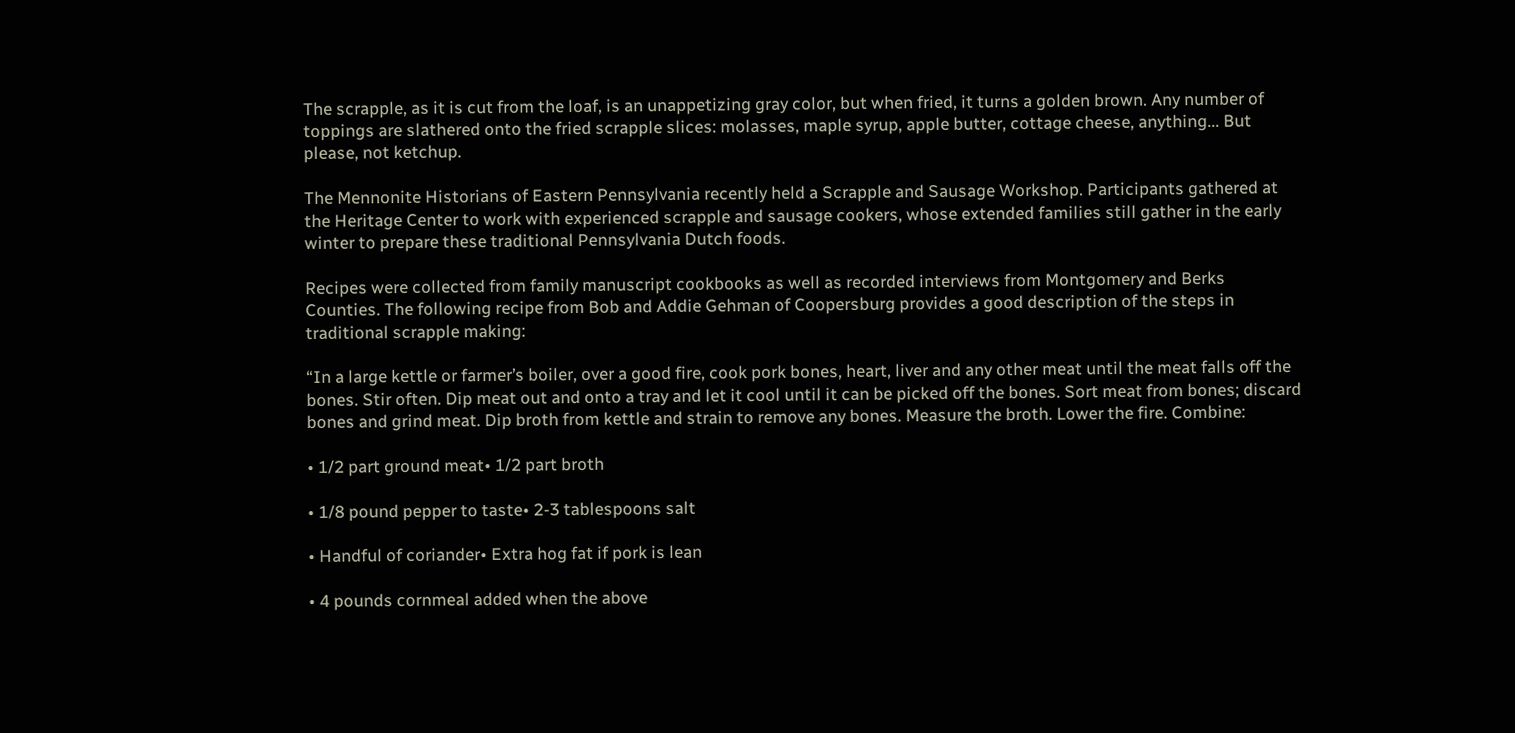The scrapple, as it is cut from the loaf, is an unappetizing gray color, but when fried, it turns a golden brown. Any number of toppings are slathered onto the fried scrapple slices: molasses, maple syrup, apple butter, cottage cheese, anything... But please, not ketchup.

The Mennonite Historians of Eastern Pennsylvania recently held a Scrapple and Sausage Workshop. Participants gathered at the Heritage Center to work with experienced scrapple and sausage cookers, whose extended families still gather in the early winter to prepare these traditional Pennsylvania Dutch foods.

Recipes were collected from family manuscript cookbooks as well as recorded interviews from Montgomery and Berks Counties. The following recipe from Bob and Addie Gehman of Coopersburg provides a good description of the steps in traditional scrapple making:

“In a large kettle or farmer’s boiler, over a good fire, cook pork bones, heart, liver and any other meat until the meat falls off the bones. Stir often. Dip meat out and onto a tray and let it cool until it can be picked off the bones. Sort meat from bones; discard bones and grind meat. Dip broth from kettle and strain to remove any bones. Measure the broth. Lower the fire. Combine:

• 1/2 part ground meat• 1/2 part broth

• 1/8 pound pepper to taste• 2-3 tablespoons salt

• Handful of coriander• Extra hog fat if pork is lean

• 4 pounds cornmeal added when the above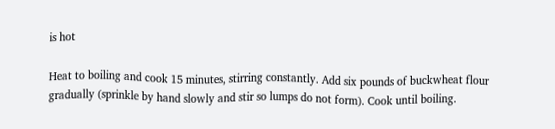is hot

Heat to boiling and cook 15 minutes, stirring constantly. Add six pounds of buckwheat flour gradually (sprinkle by hand slowly and stir so lumps do not form). Cook until boiling.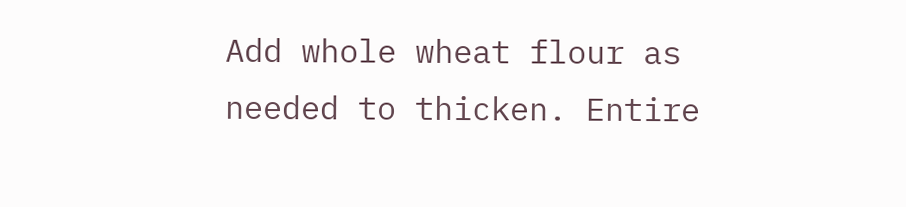Add whole wheat flour as needed to thicken. Entire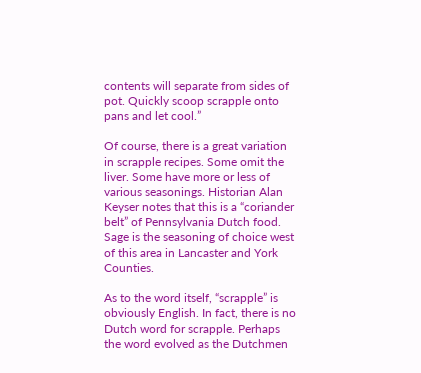contents will separate from sides of pot. Quickly scoop scrapple onto pans and let cool.”

Of course, there is a great variation in scrapple recipes. Some omit the liver. Some have more or less of various seasonings. Historian Alan Keyser notes that this is a “coriander belt” of Pennsylvania Dutch food. Sage is the seasoning of choice west of this area in Lancaster and York Counties.

As to the word itself, “scrapple” is obviously English. In fact, there is no Dutch word for scrapple. Perhaps the word evolved as the Dutchmen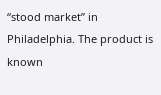“stood market” in Philadelphia. The product is known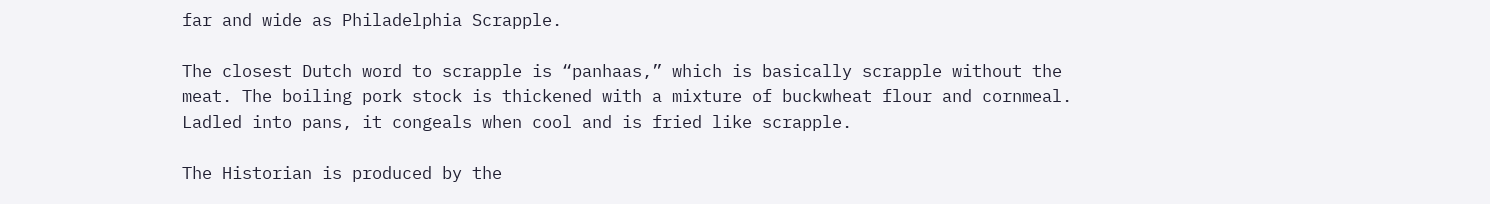far and wide as Philadelphia Scrapple.

The closest Dutch word to scrapple is “panhaas,” which is basically scrapple without the meat. The boiling pork stock is thickened with a mixture of buckwheat flour and cornmeal. Ladled into pans, it congeals when cool and is fried like scrapple.

The Historian is produced by the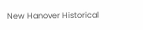New Hanover Historical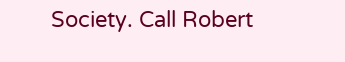Society. Call Robert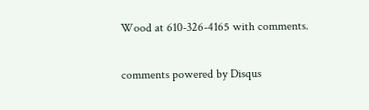Wood at 610-326-4165 with comments.

comments powered by Disqus